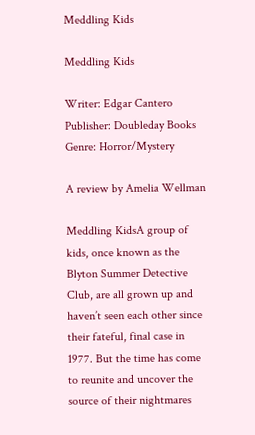Meddling Kids

Meddling Kids

Writer: Edgar Cantero
Publisher: Doubleday Books
Genre: Horror/Mystery

A review by Amelia Wellman

Meddling KidsA group of kids, once known as the Blyton Summer Detective Club, are all grown up and haven’t seen each other since their fateful, final case in 1977. But the time has come to reunite and uncover the source of their nightmares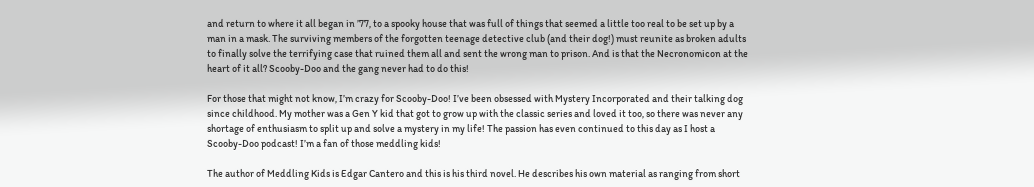and return to where it all began in ’77, to a spooky house that was full of things that seemed a little too real to be set up by a man in a mask. The surviving members of the forgotten teenage detective club (and their dog!) must reunite as broken adults to finally solve the terrifying case that ruined them all and sent the wrong man to prison. And is that the Necronomicon at the heart of it all? Scooby-Doo and the gang never had to do this!

For those that might not know, I’m crazy for Scooby-Doo! I’ve been obsessed with Mystery Incorporated and their talking dog since childhood. My mother was a Gen Y kid that got to grow up with the classic series and loved it too, so there was never any shortage of enthusiasm to split up and solve a mystery in my life! The passion has even continued to this day as I host a Scooby-Doo podcast! I’m a fan of those meddling kids!

The author of Meddling Kids is Edgar Cantero and this is his third novel. He describes his own material as ranging from short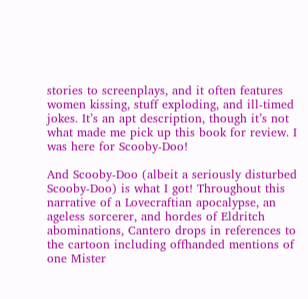stories to screenplays, and it often features women kissing, stuff exploding, and ill-timed jokes. It’s an apt description, though it’s not what made me pick up this book for review. I was here for Scooby-Doo!

And Scooby-Doo (albeit a seriously disturbed Scooby-Doo) is what I got! Throughout this narrative of a Lovecraftian apocalypse, an ageless sorcerer, and hordes of Eldritch abominations, Cantero drops in references to the cartoon including offhanded mentions of one Mister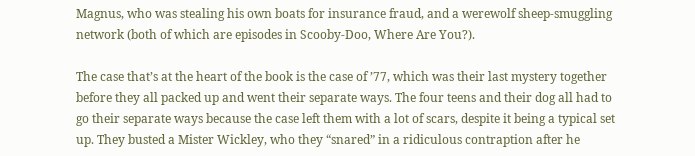Magnus, who was stealing his own boats for insurance fraud, and a werewolf sheep-smuggling network (both of which are episodes in Scooby-Doo, Where Are You?).

The case that’s at the heart of the book is the case of ’77, which was their last mystery together before they all packed up and went their separate ways. The four teens and their dog all had to go their separate ways because the case left them with a lot of scars, despite it being a typical set up. They busted a Mister Wickley, who they “snared” in a ridiculous contraption after he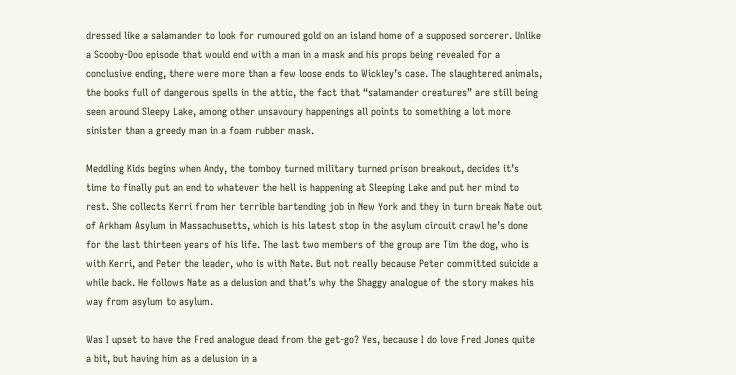dressed like a salamander to look for rumoured gold on an island home of a supposed sorcerer. Unlike a Scooby-Doo episode that would end with a man in a mask and his props being revealed for a conclusive ending, there were more than a few loose ends to Wickley’s case. The slaughtered animals, the books full of dangerous spells in the attic, the fact that “salamander creatures” are still being seen around Sleepy Lake, among other unsavoury happenings all points to something a lot more sinister than a greedy man in a foam rubber mask.

Meddling Kids begins when Andy, the tomboy turned military turned prison breakout, decides it’s time to finally put an end to whatever the hell is happening at Sleeping Lake and put her mind to rest. She collects Kerri from her terrible bartending job in New York and they in turn break Nate out of Arkham Asylum in Massachusetts, which is his latest stop in the asylum circuit crawl he’s done for the last thirteen years of his life. The last two members of the group are Tim the dog, who is with Kerri, and Peter the leader, who is with Nate. But not really because Peter committed suicide a while back. He follows Nate as a delusion and that’s why the Shaggy analogue of the story makes his way from asylum to asylum.

Was I upset to have the Fred analogue dead from the get-go? Yes, because I do love Fred Jones quite a bit, but having him as a delusion in a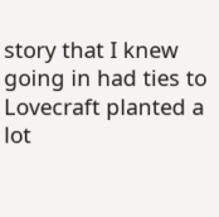story that I knew going in had ties to Lovecraft planted a lot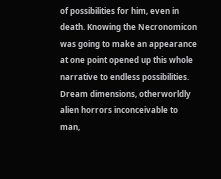of possibilities for him, even in death. Knowing the Necronomicon was going to make an appearance at one point opened up this whole narrative to endless possibilities. Dream dimensions, otherworldly alien horrors inconceivable to man,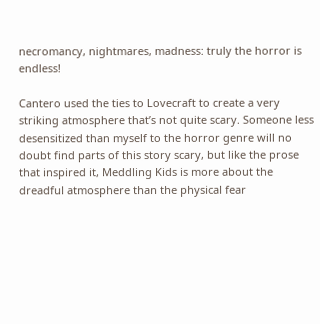necromancy, nightmares, madness: truly the horror is endless!

Cantero used the ties to Lovecraft to create a very striking atmosphere that’s not quite scary. Someone less desensitized than myself to the horror genre will no doubt find parts of this story scary, but like the prose that inspired it, Meddling Kids is more about the dreadful atmosphere than the physical fear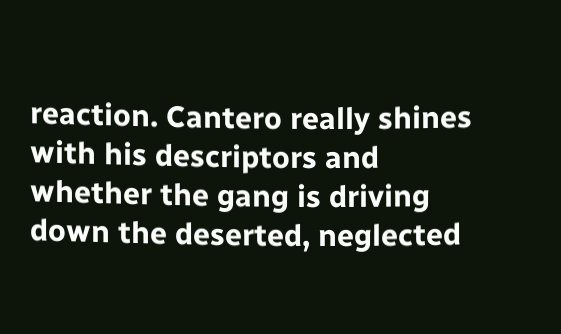reaction. Cantero really shines with his descriptors and whether the gang is driving down the deserted, neglected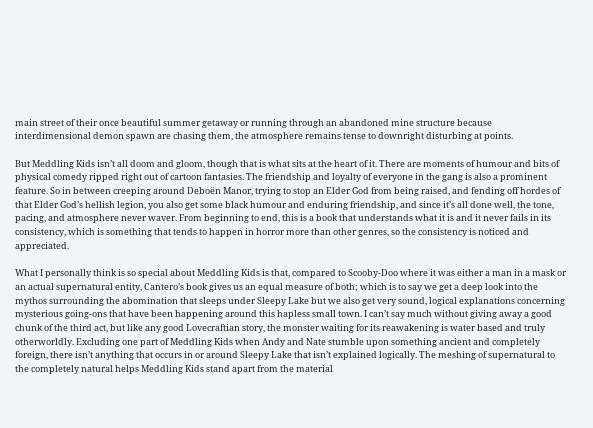main street of their once beautiful summer getaway or running through an abandoned mine structure because interdimensional demon spawn are chasing them, the atmosphere remains tense to downright disturbing at points.

But Meddling Kids isn’t all doom and gloom, though that is what sits at the heart of it. There are moments of humour and bits of physical comedy ripped right out of cartoon fantasies. The friendship and loyalty of everyone in the gang is also a prominent feature. So in between creeping around Deboën Manor, trying to stop an Elder God from being raised, and fending off hordes of that Elder God’s hellish legion, you also get some black humour and enduring friendship, and since it’s all done well, the tone, pacing, and atmosphere never waver. From beginning to end, this is a book that understands what it is and it never fails in its consistency, which is something that tends to happen in horror more than other genres, so the consistency is noticed and appreciated.

What I personally think is so special about Meddling Kids is that, compared to Scooby-Doo where it was either a man in a mask or an actual supernatural entity, Cantero’s book gives us an equal measure of both; which is to say we get a deep look into the mythos surrounding the abomination that sleeps under Sleepy Lake but we also get very sound, logical explanations concerning mysterious going-ons that have been happening around this hapless small town. I can’t say much without giving away a good chunk of the third act, but like any good Lovecraftian story, the monster waiting for its reawakening is water based and truly otherworldly. Excluding one part of Meddling Kids when Andy and Nate stumble upon something ancient and completely foreign, there isn’t anything that occurs in or around Sleepy Lake that isn’t explained logically. The meshing of supernatural to the completely natural helps Meddling Kids stand apart from the material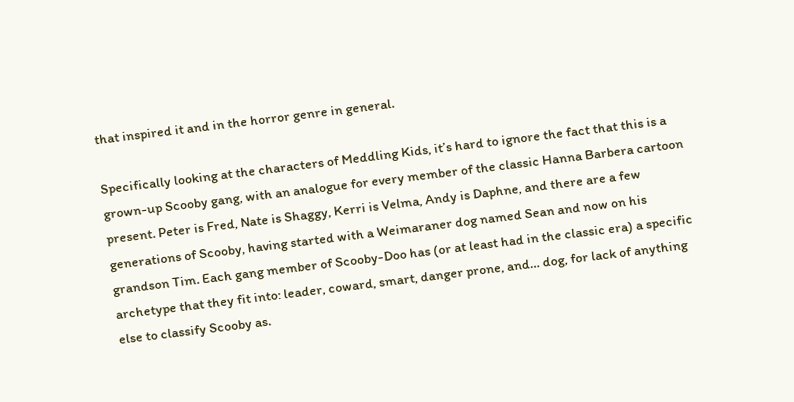that inspired it and in the horror genre in general.

Specifically looking at the characters of Meddling Kids, it’s hard to ignore the fact that this is a grown-up Scooby gang, with an analogue for every member of the classic Hanna Barbera cartoon present. Peter is Fred, Nate is Shaggy, Kerri is Velma, Andy is Daphne, and there are a few generations of Scooby, having started with a Weimaraner dog named Sean and now on his grandson Tim. Each gang member of Scooby-Doo has (or at least had in the classic era) a specific archetype that they fit into: leader, coward, smart, danger prone, and… dog, for lack of anything else to classify Scooby as.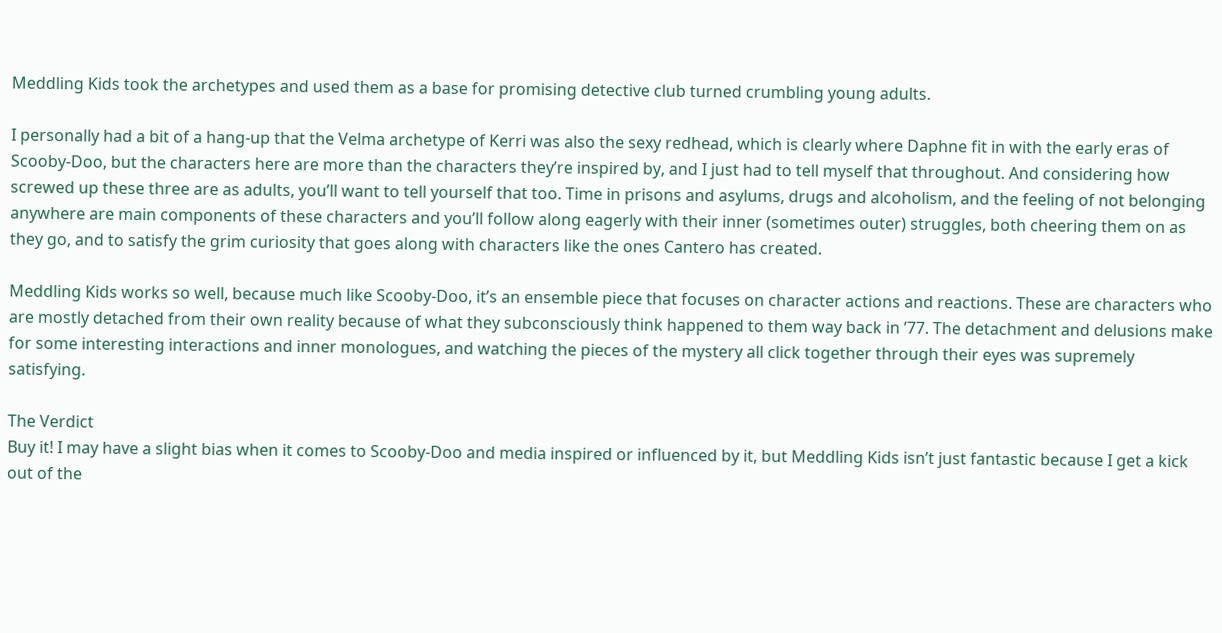Meddling Kids took the archetypes and used them as a base for promising detective club turned crumbling young adults.

I personally had a bit of a hang-up that the Velma archetype of Kerri was also the sexy redhead, which is clearly where Daphne fit in with the early eras of Scooby-Doo, but the characters here are more than the characters they’re inspired by, and I just had to tell myself that throughout. And considering how screwed up these three are as adults, you’ll want to tell yourself that too. Time in prisons and asylums, drugs and alcoholism, and the feeling of not belonging anywhere are main components of these characters and you’ll follow along eagerly with their inner (sometimes outer) struggles, both cheering them on as they go, and to satisfy the grim curiosity that goes along with characters like the ones Cantero has created.

Meddling Kids works so well, because much like Scooby-Doo, it’s an ensemble piece that focuses on character actions and reactions. These are characters who are mostly detached from their own reality because of what they subconsciously think happened to them way back in ’77. The detachment and delusions make for some interesting interactions and inner monologues, and watching the pieces of the mystery all click together through their eyes was supremely satisfying.

The Verdict
Buy it! I may have a slight bias when it comes to Scooby-Doo and media inspired or influenced by it, but Meddling Kids isn’t just fantastic because I get a kick out of the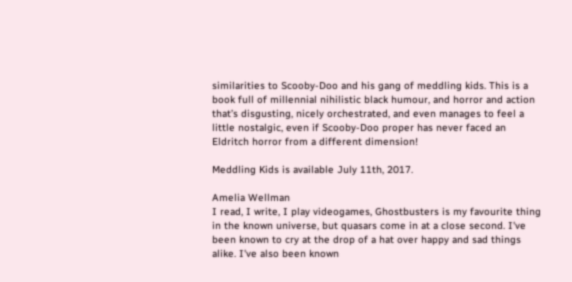similarities to Scooby-Doo and his gang of meddling kids. This is a book full of millennial nihilistic black humour, and horror and action that’s disgusting, nicely orchestrated, and even manages to feel a little nostalgic, even if Scooby-Doo proper has never faced an Eldritch horror from a different dimension!

Meddling Kids is available July 11th, 2017.

Amelia Wellman
I read, I write, I play videogames, Ghostbusters is my favourite thing in the known universe, but quasars come in at a close second. I've been known to cry at the drop of a hat over happy and sad things alike. I've also been known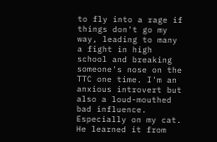to fly into a rage if things don't go my way, leading to many a fight in high school and breaking someone's nose on the TTC one time. I'm an anxious introvert but also a loud-mouthed bad influence. Especially on my cat. He learned it from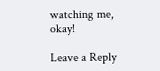watching me, okay!

Leave a Reply